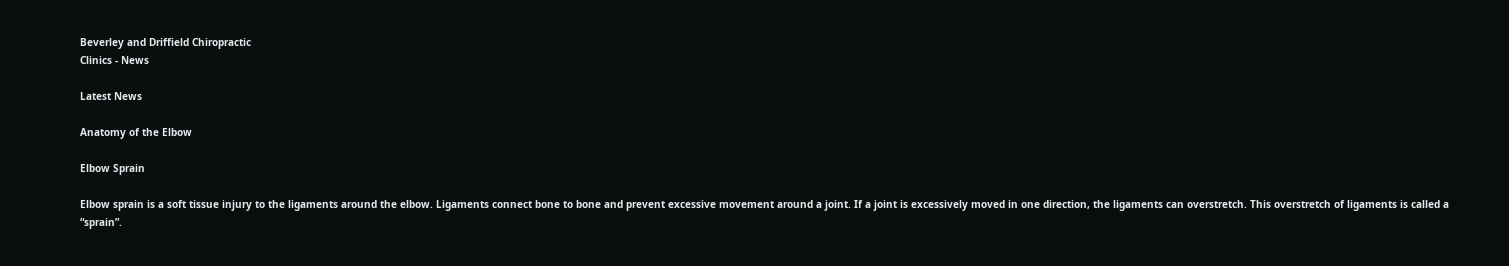Beverley and Driffield Chiropractic
Clinics - News

Latest News

Anatomy of the Elbow

Elbow Sprain

Elbow sprain is a soft tissue injury to the ligaments around the elbow. Ligaments connect bone to bone and prevent excessive movement around a joint. If a joint is excessively moved in one direction, the ligaments can overstretch. This overstretch of ligaments is called a “sprain”.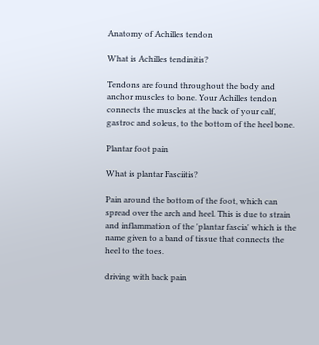Anatomy of Achilles tendon

What is Achilles tendinitis?

Tendons are found throughout the body and anchor muscles to bone. Your Achilles tendon connects the muscles at the back of your calf, gastroc and soleus, to the bottom of the heel bone.

Plantar foot pain

What is plantar Fasciitis?

Pain around the bottom of the foot, which can spread over the arch and heel. This is due to strain and inflammation of the 'plantar fascia' which is the name given to a band of tissue that connects the heel to the toes.

driving with back pain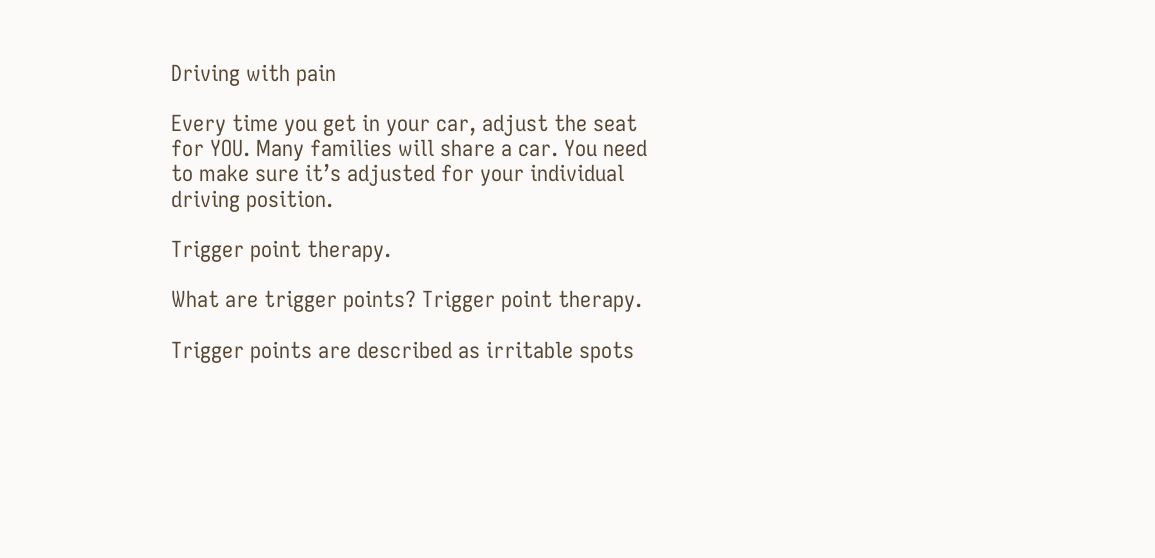Driving with pain

Every time you get in your car, adjust the seat for YOU. Many families will share a car. You need to make sure it’s adjusted for your individual driving position.

Trigger point therapy.

What are trigger points? Trigger point therapy.

Trigger points are described as irritable spots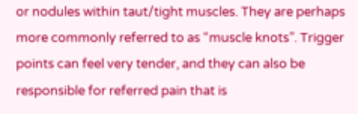or nodules within taut/tight muscles. They are perhaps more commonly referred to as “muscle knots”. Trigger points can feel very tender, and they can also be responsible for referred pain that is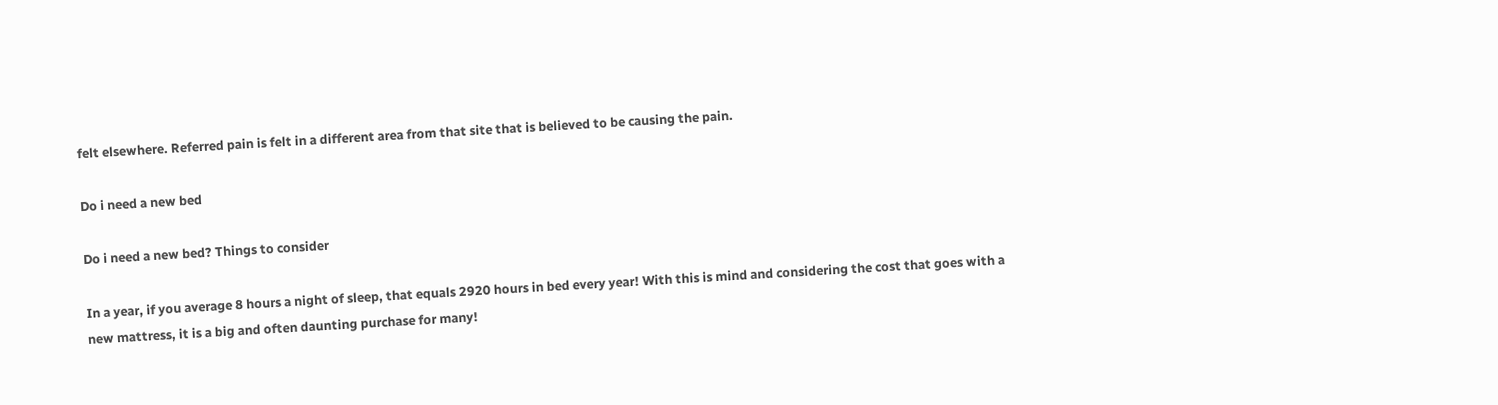felt elsewhere. Referred pain is felt in a different area from that site that is believed to be causing the pain.

Do i need a new bed

Do i need a new bed? Things to consider

In a year, if you average 8 hours a night of sleep, that equals 2920 hours in bed every year! With this is mind and considering the cost that goes with a new mattress, it is a big and often daunting purchase for many!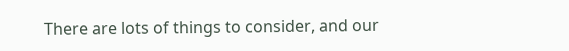There are lots of things to consider, and our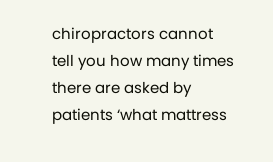chiropractors cannot tell you how many times there are asked by patients ‘what mattress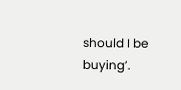should I be buying’.